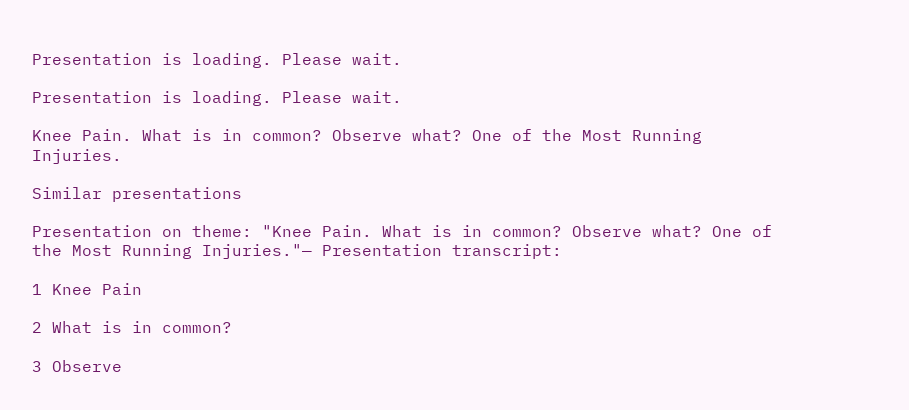Presentation is loading. Please wait.

Presentation is loading. Please wait.

Knee Pain. What is in common? Observe what? One of the Most Running Injuries.

Similar presentations

Presentation on theme: "Knee Pain. What is in common? Observe what? One of the Most Running Injuries."— Presentation transcript:

1 Knee Pain

2 What is in common?

3 Observe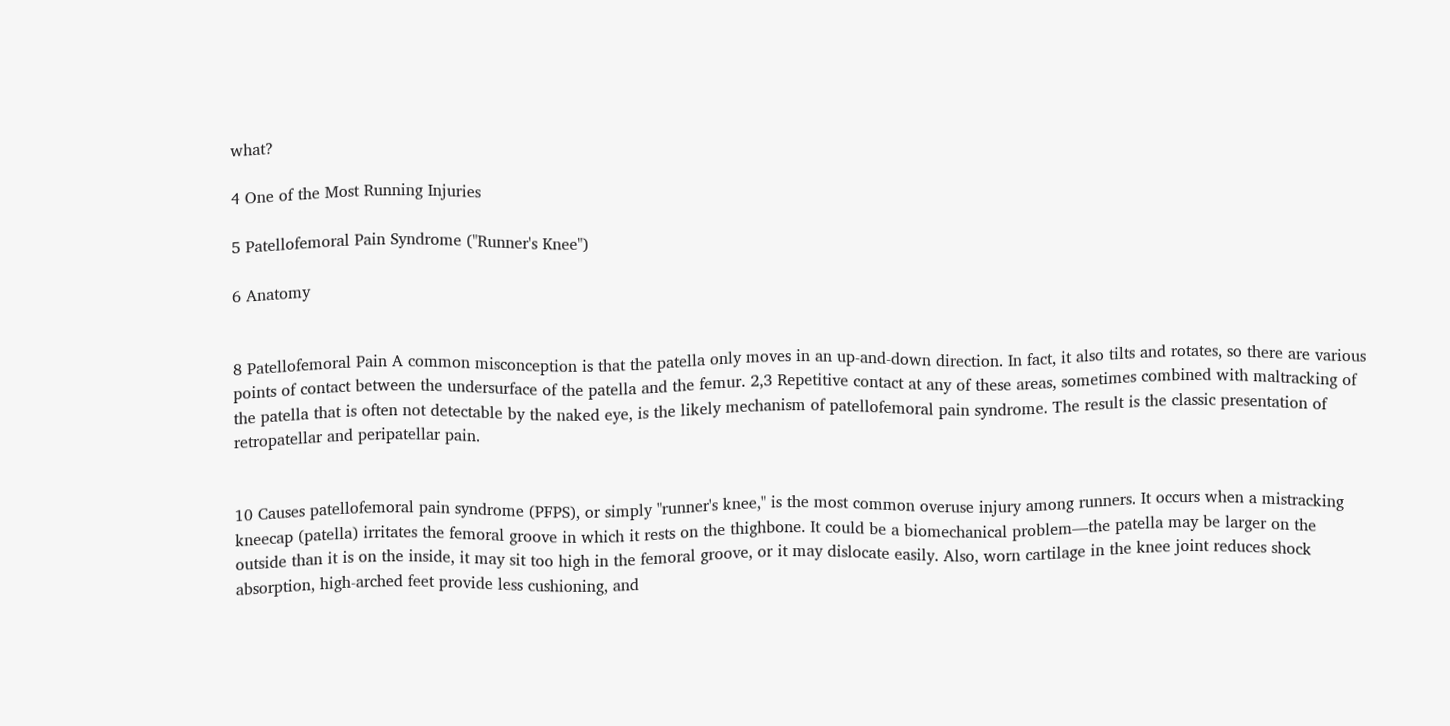what?

4 One of the Most Running Injuries

5 Patellofemoral Pain Syndrome ("Runner's Knee")

6 Anatomy


8 Patellofemoral Pain A common misconception is that the patella only moves in an up-and-down direction. In fact, it also tilts and rotates, so there are various points of contact between the undersurface of the patella and the femur. 2,3 Repetitive contact at any of these areas, sometimes combined with maltracking of the patella that is often not detectable by the naked eye, is the likely mechanism of patellofemoral pain syndrome. The result is the classic presentation of retropatellar and peripatellar pain.


10 Causes patellofemoral pain syndrome (PFPS), or simply "runner's knee," is the most common overuse injury among runners. It occurs when a mistracking kneecap (patella) irritates the femoral groove in which it rests on the thighbone. It could be a biomechanical problem—the patella may be larger on the outside than it is on the inside, it may sit too high in the femoral groove, or it may dislocate easily. Also, worn cartilage in the knee joint reduces shock absorption, high-arched feet provide less cushioning, and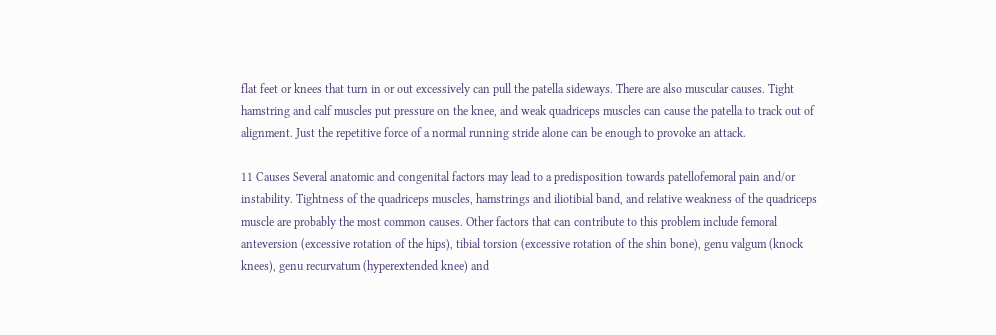flat feet or knees that turn in or out excessively can pull the patella sideways. There are also muscular causes. Tight hamstring and calf muscles put pressure on the knee, and weak quadriceps muscles can cause the patella to track out of alignment. Just the repetitive force of a normal running stride alone can be enough to provoke an attack.

11 Causes Several anatomic and congenital factors may lead to a predisposition towards patellofemoral pain and/or instability. Tightness of the quadriceps muscles, hamstrings and iliotibial band, and relative weakness of the quadriceps muscle are probably the most common causes. Other factors that can contribute to this problem include femoral anteversion (excessive rotation of the hips), tibial torsion (excessive rotation of the shin bone), genu valgum (knock knees), genu recurvatum (hyperextended knee) and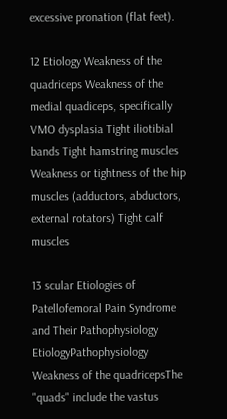excessive pronation (flat feet).

12 Etiology Weakness of the quadriceps Weakness of the medial quadiceps, specifically VMO dysplasia Tight iliotibial bands Tight hamstring muscles Weakness or tightness of the hip muscles (adductors, abductors, external rotators) Tight calf muscles

13 scular Etiologies of Patellofemoral Pain Syndrome and Their Pathophysiology EtiologyPathophysiology Weakness of the quadricepsThe "quads" include the vastus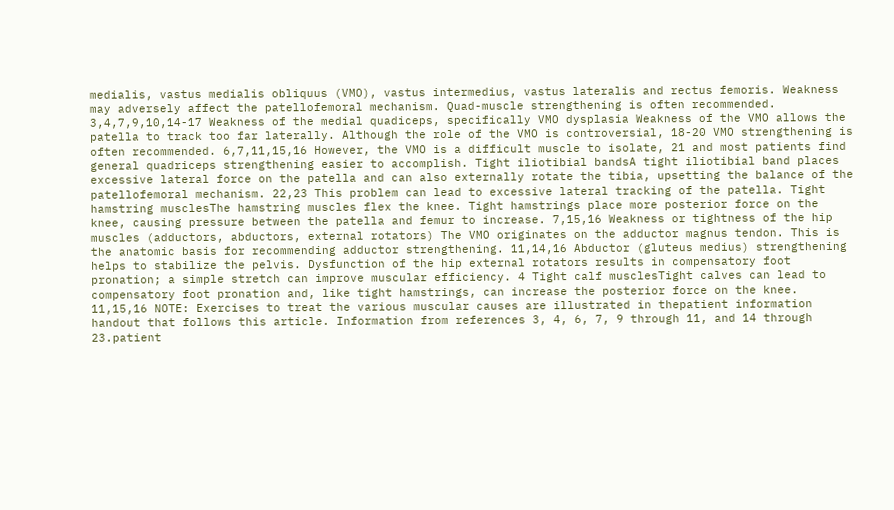medialis, vastus medialis obliquus (VMO), vastus intermedius, vastus lateralis and rectus femoris. Weakness may adversely affect the patellofemoral mechanism. Quad-muscle strengthening is often recommended. 3,4,7,9,10,14-17 Weakness of the medial quadiceps, specifically VMO dysplasia Weakness of the VMO allows the patella to track too far laterally. Although the role of the VMO is controversial, 18-20 VMO strengthening is often recommended. 6,7,11,15,16 However, the VMO is a difficult muscle to isolate, 21 and most patients find general quadriceps strengthening easier to accomplish. Tight iliotibial bandsA tight iliotibial band places excessive lateral force on the patella and can also externally rotate the tibia, upsetting the balance of the patellofemoral mechanism. 22,23 This problem can lead to excessive lateral tracking of the patella. Tight hamstring musclesThe hamstring muscles flex the knee. Tight hamstrings place more posterior force on the knee, causing pressure between the patella and femur to increase. 7,15,16 Weakness or tightness of the hip muscles (adductors, abductors, external rotators) The VMO originates on the adductor magnus tendon. This is the anatomic basis for recommending adductor strengthening. 11,14,16 Abductor (gluteus medius) strengthening helps to stabilize the pelvis. Dysfunction of the hip external rotators results in compensatory foot pronation; a simple stretch can improve muscular efficiency. 4 Tight calf musclesTight calves can lead to compensatory foot pronation and, like tight hamstrings, can increase the posterior force on the knee. 11,15,16 NOTE: Exercises to treat the various muscular causes are illustrated in thepatient information handout that follows this article. Information from references 3, 4, 6, 7, 9 through 11, and 14 through 23.patient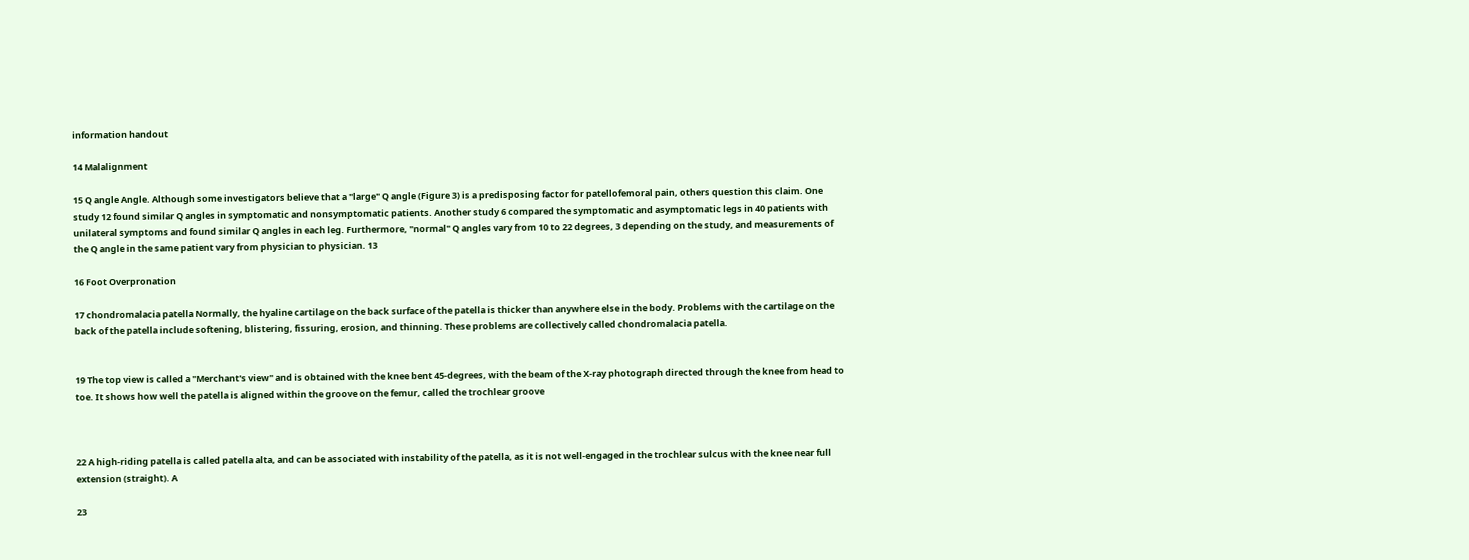information handout

14 Malalignment

15 Q angle Angle. Although some investigators believe that a "large" Q angle (Figure 3) is a predisposing factor for patellofemoral pain, others question this claim. One study 12 found similar Q angles in symptomatic and nonsymptomatic patients. Another study 6 compared the symptomatic and asymptomatic legs in 40 patients with unilateral symptoms and found similar Q angles in each leg. Furthermore, "normal" Q angles vary from 10 to 22 degrees, 3 depending on the study, and measurements of the Q angle in the same patient vary from physician to physician. 13

16 Foot Overpronation

17 chondromalacia patella Normally, the hyaline cartilage on the back surface of the patella is thicker than anywhere else in the body. Problems with the cartilage on the back of the patella include softening, blistering, fissuring, erosion, and thinning. These problems are collectively called chondromalacia patella.


19 The top view is called a "Merchant's view" and is obtained with the knee bent 45-degrees, with the beam of the X-ray photograph directed through the knee from head to toe. It shows how well the patella is aligned within the groove on the femur, called the trochlear groove



22 A high-riding patella is called patella alta, and can be associated with instability of the patella, as it is not well-engaged in the trochlear sulcus with the knee near full extension (straight). A

23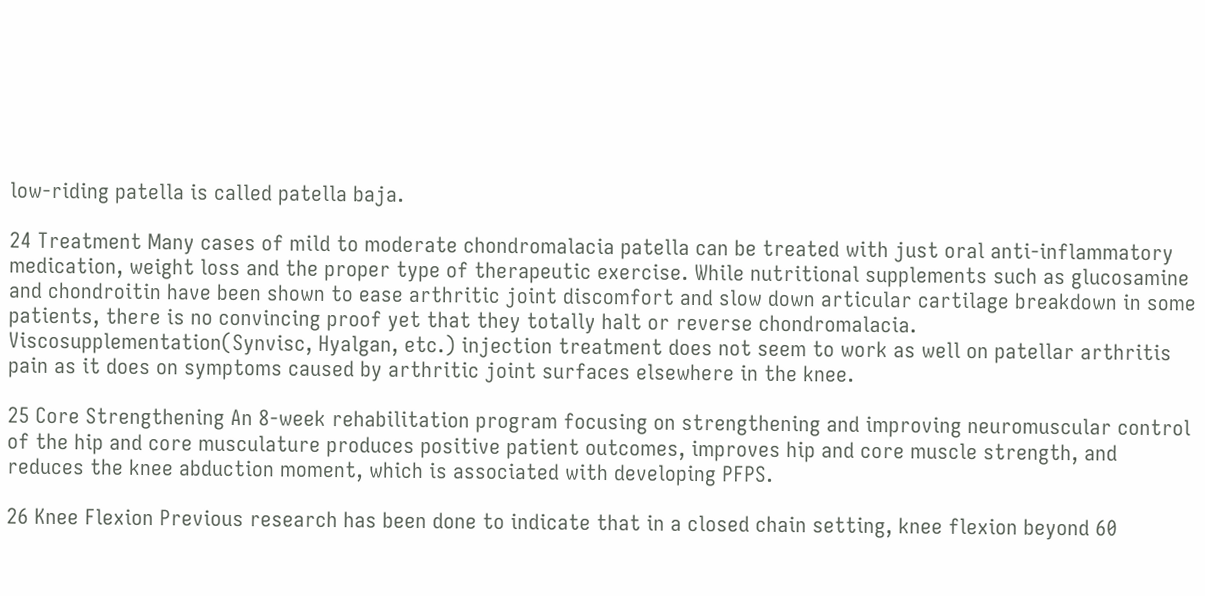low-riding patella is called patella baja.

24 Treatment Many cases of mild to moderate chondromalacia patella can be treated with just oral anti-inflammatory medication, weight loss and the proper type of therapeutic exercise. While nutritional supplements such as glucosamine and chondroitin have been shown to ease arthritic joint discomfort and slow down articular cartilage breakdown in some patients, there is no convincing proof yet that they totally halt or reverse chondromalacia. Viscosupplementation(Synvisc, Hyalgan, etc.) injection treatment does not seem to work as well on patellar arthritis pain as it does on symptoms caused by arthritic joint surfaces elsewhere in the knee.

25 Core Strengthening An 8-week rehabilitation program focusing on strengthening and improving neuromuscular control of the hip and core musculature produces positive patient outcomes, improves hip and core muscle strength, and reduces the knee abduction moment, which is associated with developing PFPS.

26 Knee Flexion Previous research has been done to indicate that in a closed chain setting, knee flexion beyond 60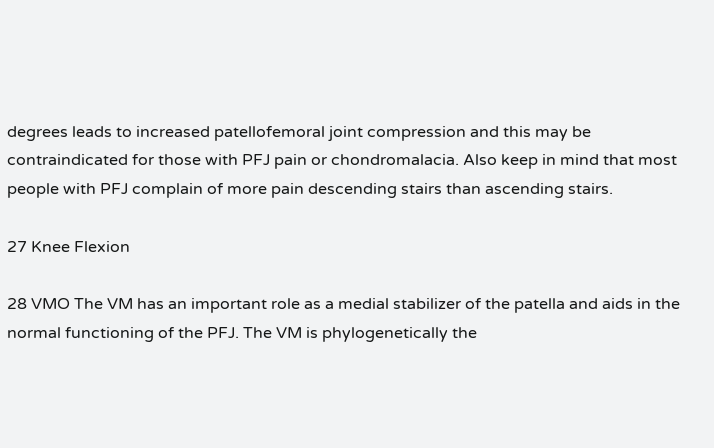degrees leads to increased patellofemoral joint compression and this may be contraindicated for those with PFJ pain or chondromalacia. Also keep in mind that most people with PFJ complain of more pain descending stairs than ascending stairs.

27 Knee Flexion

28 VMO The VM has an important role as a medial stabilizer of the patella and aids in the normal functioning of the PFJ. The VM is phylogenetically the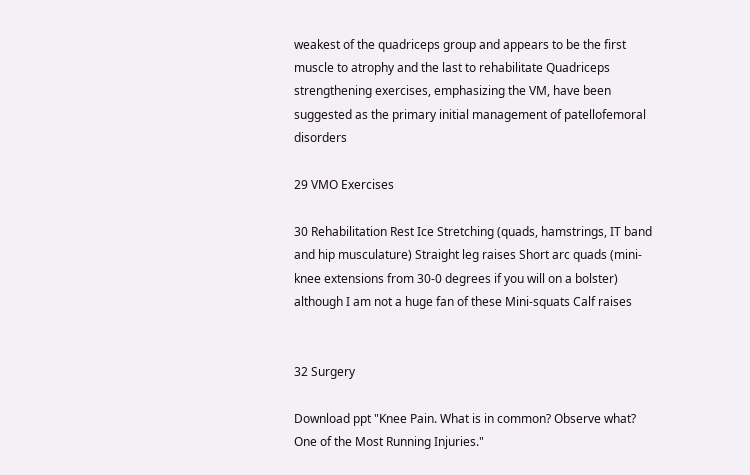weakest of the quadriceps group and appears to be the first muscle to atrophy and the last to rehabilitate Quadriceps strengthening exercises, emphasizing the VM, have been suggested as the primary initial management of patellofemoral disorders

29 VMO Exercises

30 Rehabilitation Rest Ice Stretching (quads, hamstrings, IT band and hip musculature) Straight leg raises Short arc quads (mini-knee extensions from 30-0 degrees if you will on a bolster) although I am not a huge fan of these Mini-squats Calf raises


32 Surgery

Download ppt "Knee Pain. What is in common? Observe what? One of the Most Running Injuries."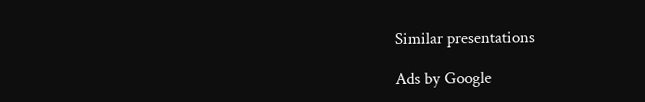Similar presentations

Ads by Google